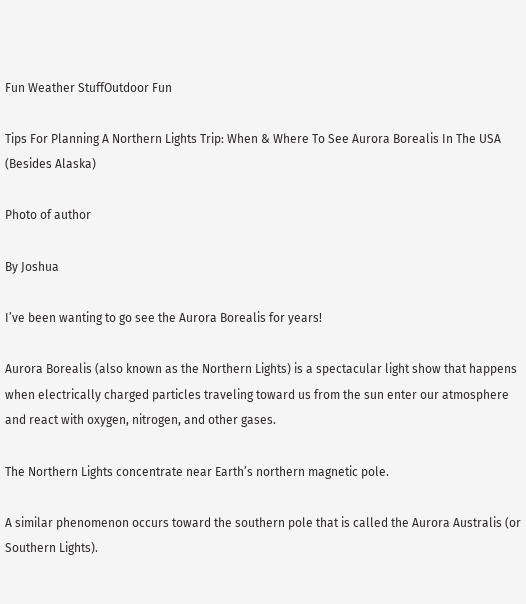Fun Weather StuffOutdoor Fun

Tips For Planning A Northern Lights Trip: When & Where To See Aurora Borealis In The USA (Besides Alaska)

Photo of author

By Joshua

I’ve been wanting to go see the Aurora Borealis for years!

Aurora Borealis (also known as the Northern Lights) is a spectacular light show that happens when electrically charged particles traveling toward us from the sun enter our atmosphere and react with oxygen, nitrogen, and other gases.

The Northern Lights concentrate near Earth’s northern magnetic pole.

A similar phenomenon occurs toward the southern pole that is called the Aurora Australis (or Southern Lights).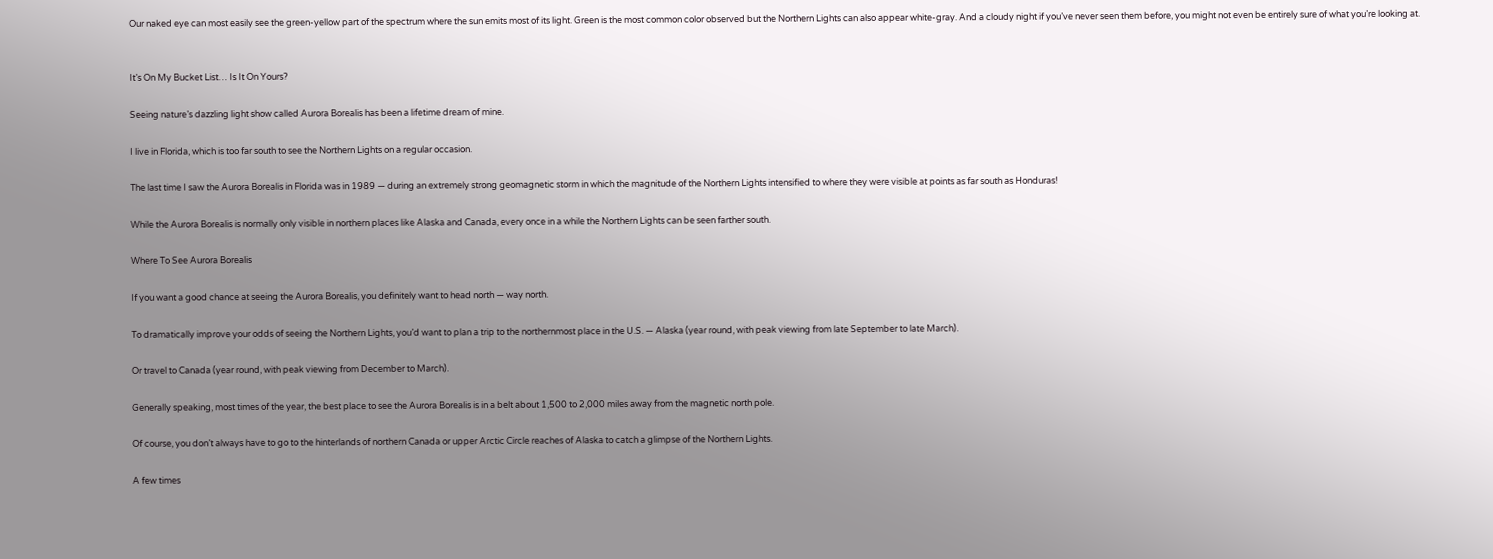Our naked eye can most easily see the green-yellow part of the spectrum where the sun emits most of its light. Green is the most common color observed but the Northern Lights can also appear white-gray. And a cloudy night if you’ve never seen them before, you might not even be entirely sure of what you’re looking at.


It’s On My Bucket List… Is It On Yours?

Seeing nature’s dazzling light show called Aurora Borealis has been a lifetime dream of mine.

I live in Florida, which is too far south to see the Northern Lights on a regular occasion.

The last time I saw the Aurora Borealis in Florida was in 1989 — during an extremely strong geomagnetic storm in which the magnitude of the Northern Lights intensified to where they were visible at points as far south as Honduras!

While the Aurora Borealis is normally only visible in northern places like Alaska and Canada, every once in a while the Northern Lights can be seen farther south.

Where To See Aurora Borealis

If you want a good chance at seeing the Aurora Borealis, you definitely want to head north — way north.

To dramatically improve your odds of seeing the Northern Lights, you’d want to plan a trip to the northernmost place in the U.S. — Alaska (year round, with peak viewing from late September to late March).

Or travel to Canada (year round, with peak viewing from December to March).

Generally speaking, most times of the year, the best place to see the Aurora Borealis is in a belt about 1,500 to 2,000 miles away from the magnetic north pole.

Of course, you don’t always have to go to the hinterlands of northern Canada or upper Arctic Circle reaches of Alaska to catch a glimpse of the Northern Lights.

A few times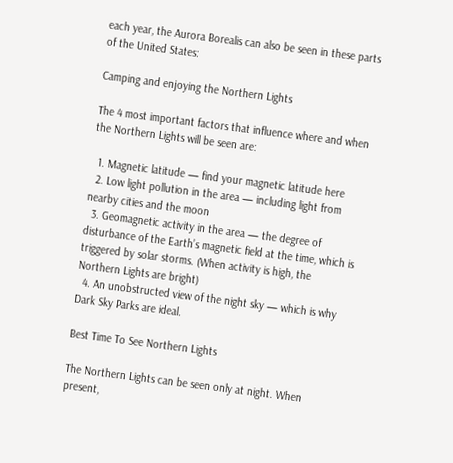each year, the Aurora Borealis can also be seen in these parts of the United States:

Camping and enjoying the Northern Lights

The 4 most important factors that influence where and when the Northern Lights will be seen are:

  1. Magnetic latitude — find your magnetic latitude here
  2. Low light pollution in the area — including light from nearby cities and the moon
  3. Geomagnetic activity in the area — the degree of disturbance of the Earth’s magnetic field at the time, which is triggered by solar storms. (When activity is high, the Northern Lights are bright)
  4. An unobstructed view of the night sky — which is why Dark Sky Parks are ideal.

Best Time To See Northern Lights

The Northern Lights can be seen only at night. When present,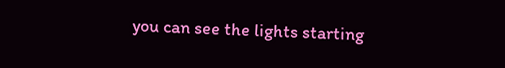you can see the lights starting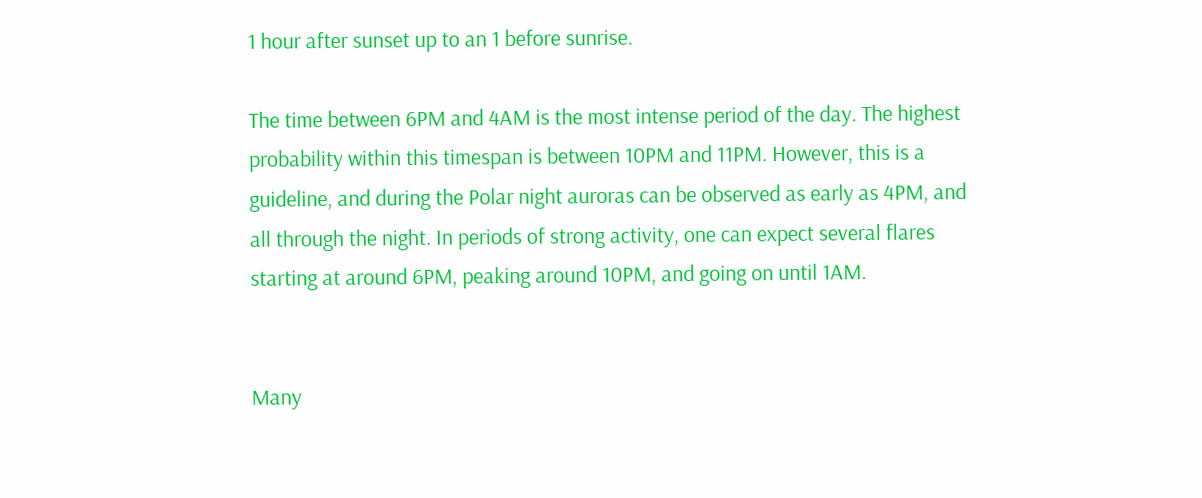1 hour after sunset up to an 1 before sunrise.

The time between 6PM and 4AM is the most intense period of the day. The highest probability within this timespan is between 10PM and 11PM. However, this is a guideline, and during the Polar night auroras can be observed as early as 4PM, and all through the night. In periods of strong activity, one can expect several flares starting at around 6PM, peaking around 10PM, and going on until 1AM.


Many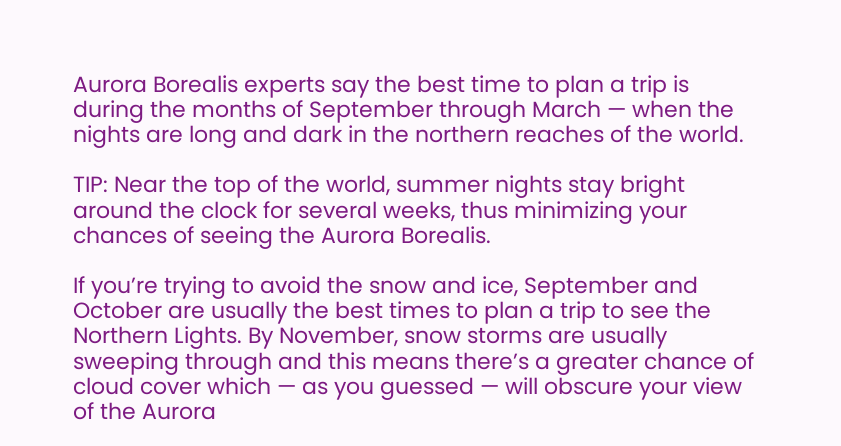Aurora Borealis experts say the best time to plan a trip is during the months of September through March — when the nights are long and dark in the northern reaches of the world.

TIP: Near the top of the world, summer nights stay bright around the clock for several weeks, thus minimizing your chances of seeing the Aurora Borealis.

If you’re trying to avoid the snow and ice, September and October are usually the best times to plan a trip to see the Northern Lights. By November, snow storms are usually sweeping through and this means there’s a greater chance of cloud cover which — as you guessed — will obscure your view of the Aurora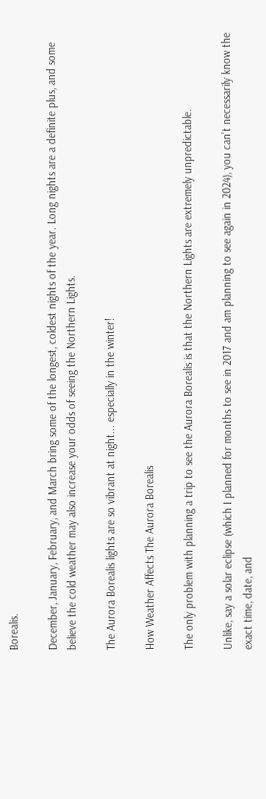Borealis.

December, January, February, and March bring some of the longest, coldest nights of the year. Long nights are a definite plus, and some believe the cold weather may also increase your odds of seeing the Northern Lights.

The Aurora Borealis lights are so vibrant at night... especially in the winter!

How Weather Affects The Aurora Borealis

The only problem with planning a trip to see the Aurora Borealis is that the Northern Lights are extremely unpredictable.

Unlike, say a solar eclipse (which I planned for months to see in 2017 and am planning to see again in 2024), you can’t necessarily know the exact time, date, and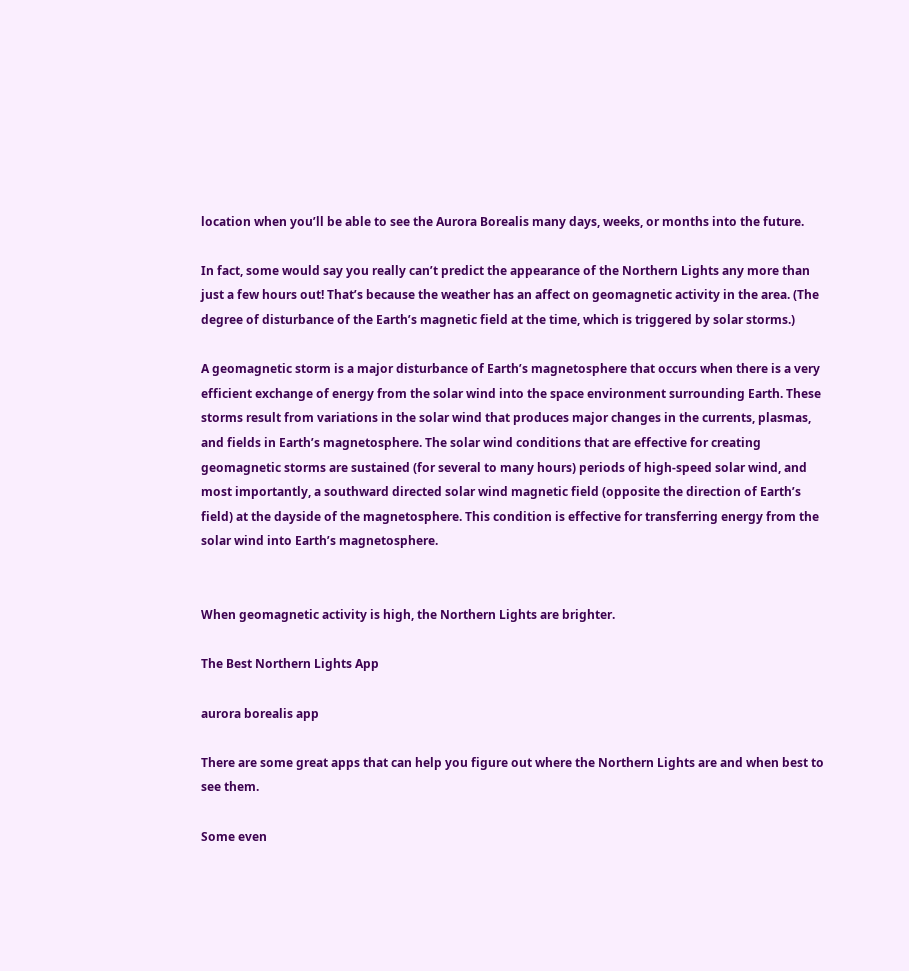location when you’ll be able to see the Aurora Borealis many days, weeks, or months into the future.

In fact, some would say you really can’t predict the appearance of the Northern Lights any more than just a few hours out! That’s because the weather has an affect on geomagnetic activity in the area. (The degree of disturbance of the Earth’s magnetic field at the time, which is triggered by solar storms.)

A geomagnetic storm is a major disturbance of Earth’s magnetosphere that occurs when there is a very efficient exchange of energy from the solar wind into the space environment surrounding Earth. These storms result from variations in the solar wind that produces major changes in the currents, plasmas, and fields in Earth’s magnetosphere. The solar wind conditions that are effective for creating geomagnetic storms are sustained (for several to many hours) periods of high-speed solar wind, and most importantly, a southward directed solar wind magnetic field (opposite the direction of Earth’s field) at the dayside of the magnetosphere. This condition is effective for transferring energy from the solar wind into Earth’s magnetosphere.


When geomagnetic activity is high, the Northern Lights are brighter.

The Best Northern Lights App

aurora borealis app

There are some great apps that can help you figure out where the Northern Lights are and when best to see them.

Some even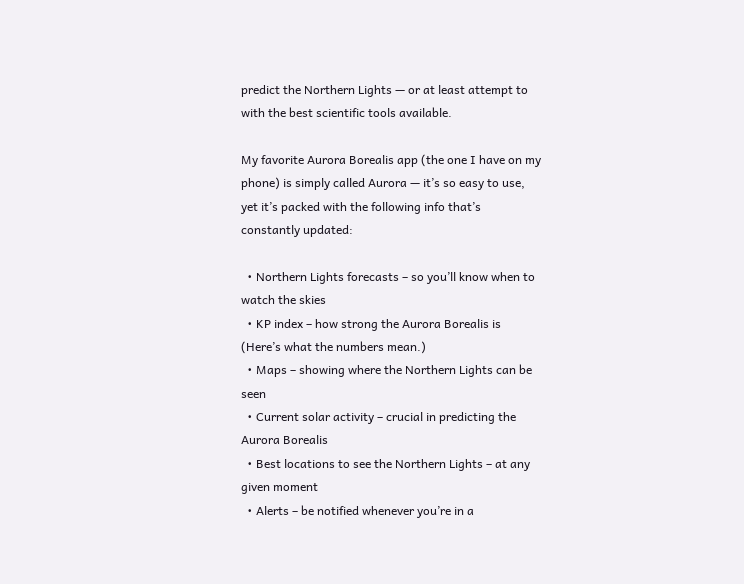predict the Northern Lights — or at least attempt to with the best scientific tools available.

My favorite Aurora Borealis app (the one I have on my phone) is simply called Aurora — it’s so easy to use, yet it’s packed with the following info that’s constantly updated:

  • Northern Lights forecasts – so you’ll know when to watch the skies
  • KP index – how strong the Aurora Borealis is (Here’s what the numbers mean.)
  • Maps – showing where the Northern Lights can be seen
  • Current solar activity – crucial in predicting the Aurora Borealis
  • Best locations to see the Northern Lights – at any given moment
  • Alerts – be notified whenever you’re in a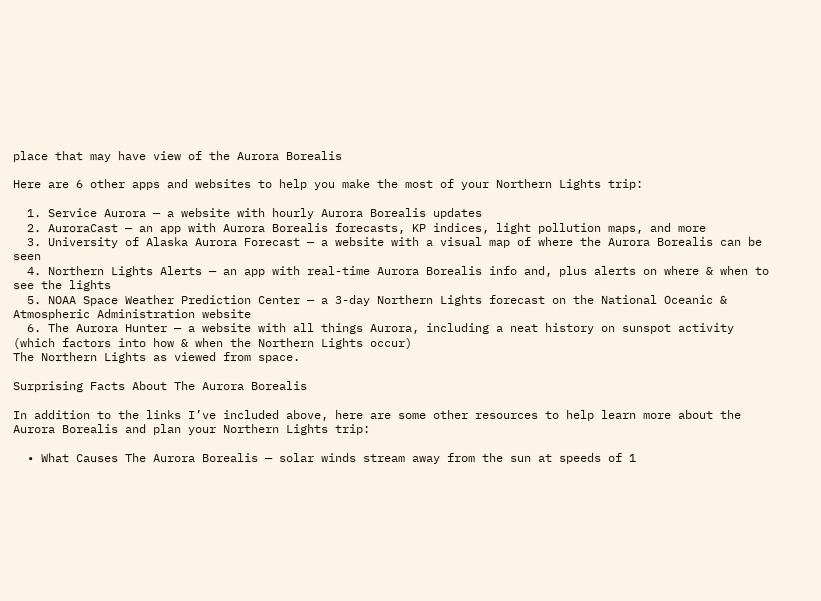place that may have view of the Aurora Borealis

Here are 6 other apps and websites to help you make the most of your Northern Lights trip:

  1. Service Aurora — a website with hourly Aurora Borealis updates
  2. AuroraCast — an app with Aurora Borealis forecasts, KP indices, light pollution maps, and more
  3. University of Alaska Aurora Forecast — a website with a visual map of where the Aurora Borealis can be seen
  4. Northern Lights Alerts — an app with real-time Aurora Borealis info and, plus alerts on where & when to see the lights
  5. NOAA Space Weather Prediction Center — a 3-day Northern Lights forecast on the National Oceanic & Atmospheric Administration website
  6. The Aurora Hunter — a website with all things Aurora, including a neat history on sunspot activity (which factors into how & when the Northern Lights occur)
The Northern Lights as viewed from space.

Surprising Facts About The Aurora Borealis

In addition to the links I’ve included above, here are some other resources to help learn more about the Aurora Borealis and plan your Northern Lights trip:

  • What Causes The Aurora Borealis — solar winds stream away from the sun at speeds of 1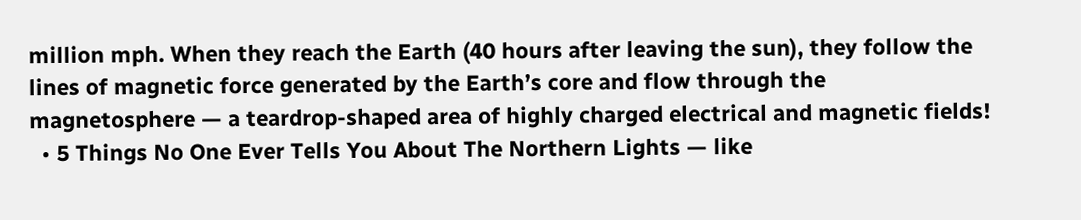million mph. When they reach the Earth (40 hours after leaving the sun), they follow the lines of magnetic force generated by the Earth’s core and flow through the magnetosphere — a teardrop-shaped area of highly charged electrical and magnetic fields!
  • 5 Things No One Ever Tells You About The Northern Lights — like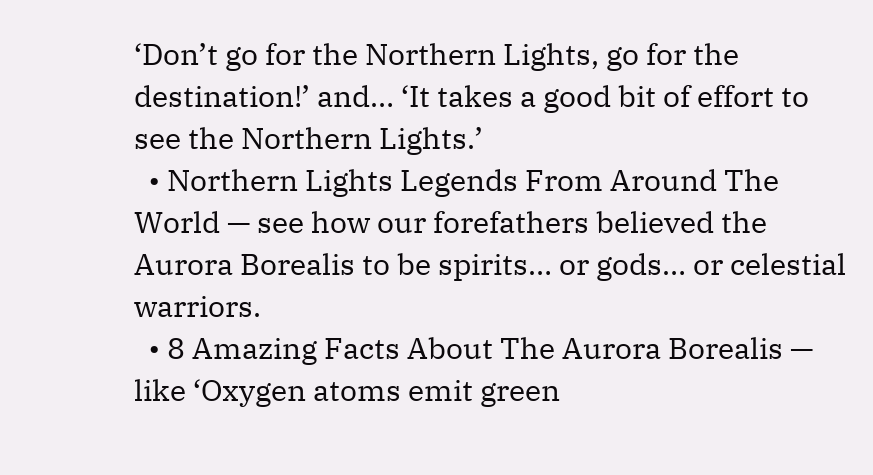‘Don’t go for the Northern Lights, go for the destination!’ and… ‘It takes a good bit of effort to see the Northern Lights.’
  • Northern Lights Legends From Around The World — see how our forefathers believed the Aurora Borealis to be spirits… or gods… or celestial warriors.
  • 8 Amazing Facts About The Aurora Borealis — like ‘Oxygen atoms emit green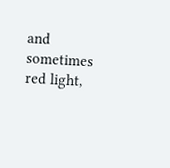and sometimes red light,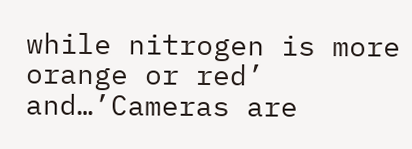while nitrogen is more orange or red’ and…’Cameras are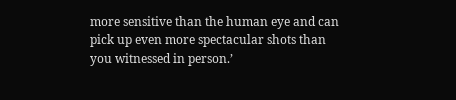more sensitive than the human eye and can pick up even more spectacular shots than you witnessed in person.’